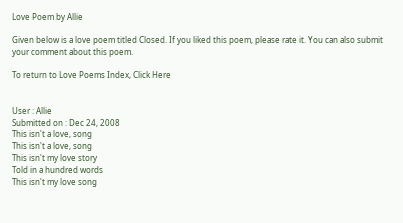Love Poem by Allie

Given below is a love poem titled Closed. If you liked this poem, please rate it. You can also submit your comment about this poem.

To return to Love Poems Index, Click Here


User : Allie
Submitted on : Dec 24, 2008
This isn't a love, song
This isn't a love, song
This isn't my love story
Told in a hundred words
This isn't my love song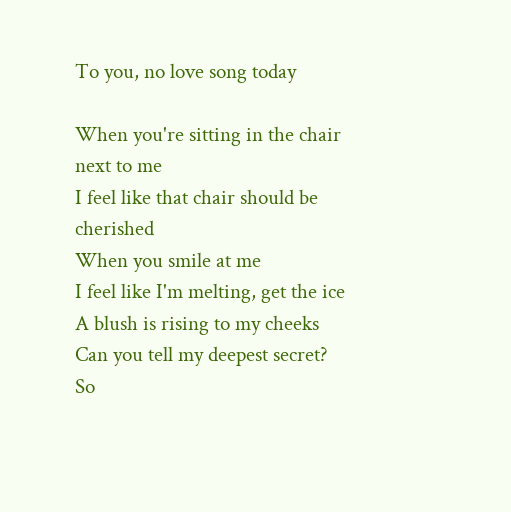To you, no love song today

When you're sitting in the chair next to me
I feel like that chair should be cherished
When you smile at me
I feel like I'm melting, get the ice
A blush is rising to my cheeks
Can you tell my deepest secret?
So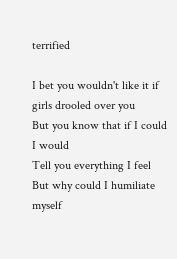terrified

I bet you wouldn't like it if girls drooled over you
But you know that if I could I would
Tell you everything I feel
But why could I humiliate myself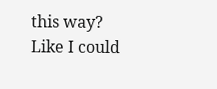this way?
Like I could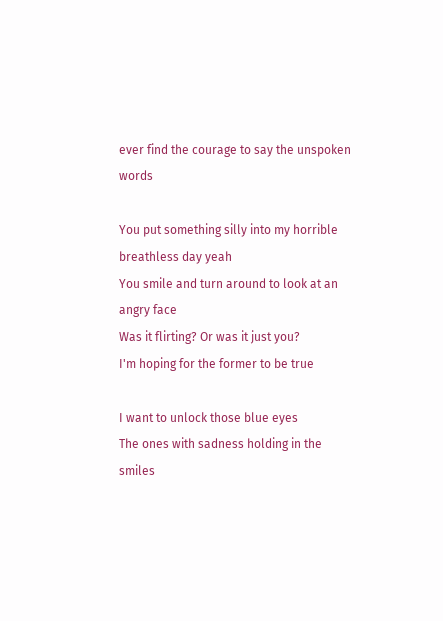ever find the courage to say the unspoken words

You put something silly into my horrible breathless day yeah
You smile and turn around to look at an angry face
Was it flirting? Or was it just you?
I'm hoping for the former to be true

I want to unlock those blue eyes
The ones with sadness holding in the smiles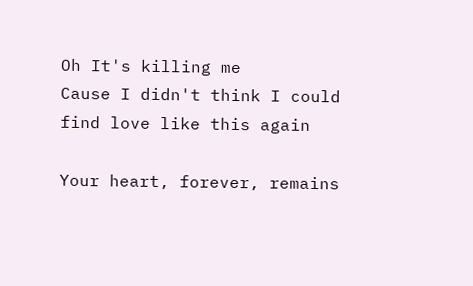Oh It's killing me
Cause I didn't think I could find love like this again

Your heart, forever, remains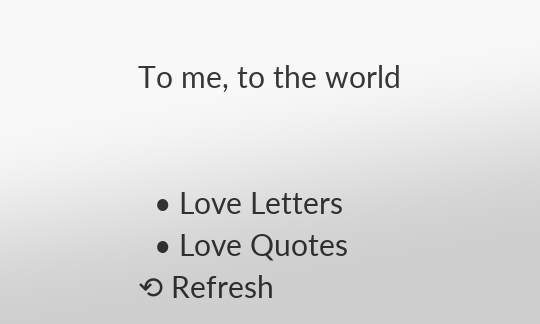To me, to the world


  • Love Letters
  • Love Quotes
⟲ Refresh